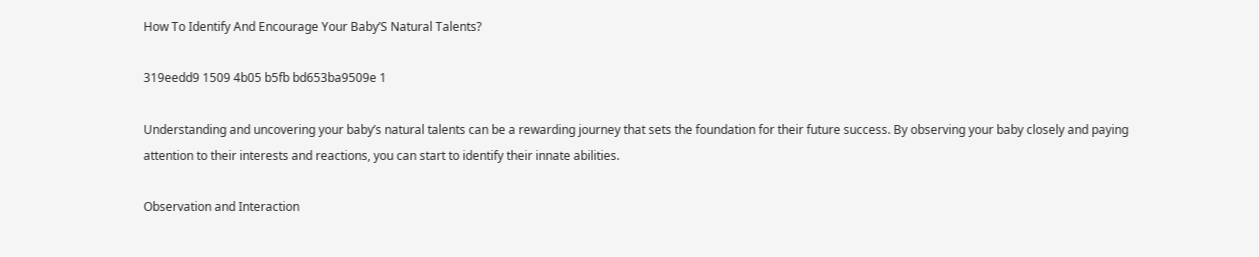How To Identify And Encourage Your Baby’S Natural Talents?

319eedd9 1509 4b05 b5fb bd653ba9509e 1

Understanding and uncovering your baby’s natural talents can be a rewarding journey that sets the foundation for their future success. By observing your baby closely and paying attention to their interests and reactions, you can start to identify their innate abilities.

Observation and Interaction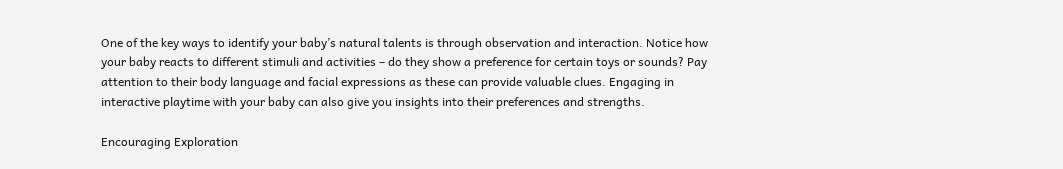One of the key ways to identify your baby’s natural talents is through observation and interaction. Notice how your baby reacts to different stimuli and activities – do they show a preference for certain toys or sounds? Pay attention to their body language and facial expressions as these can provide valuable clues. Engaging in interactive playtime with your baby can also give you insights into their preferences and strengths.

Encouraging Exploration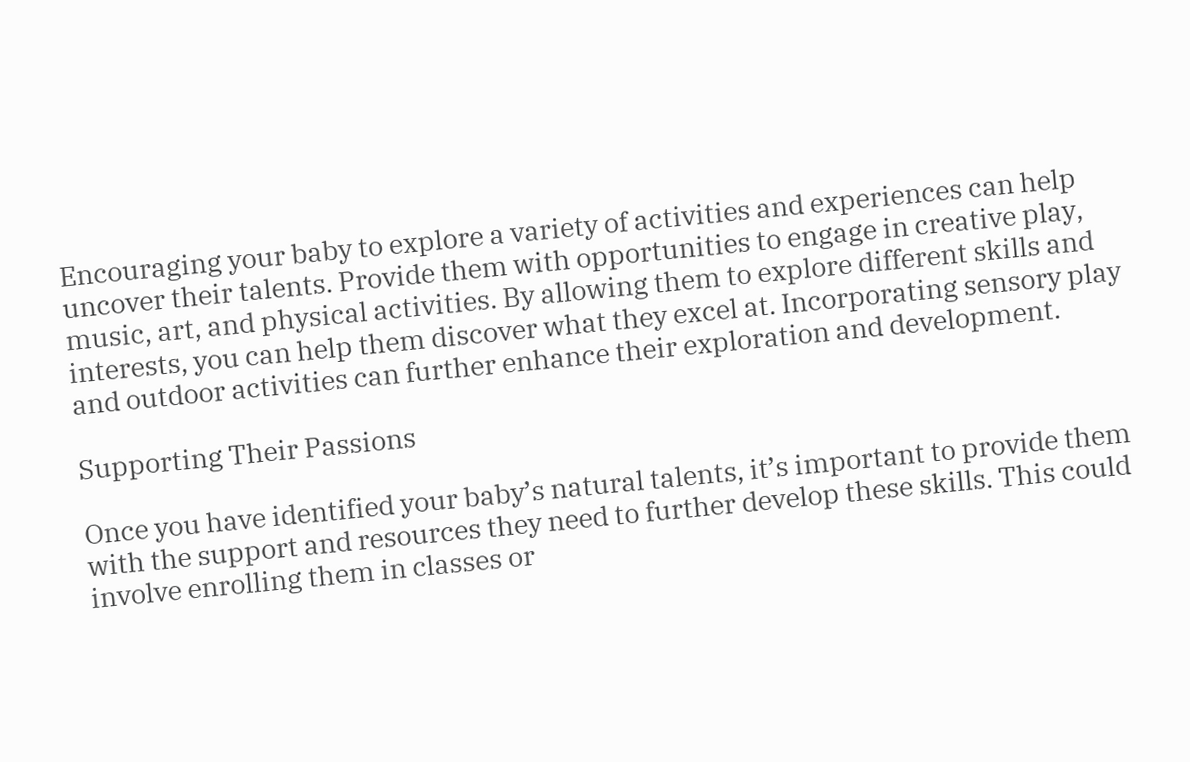Encouraging your baby to explore a variety of activities and experiences can help uncover their talents. Provide them with opportunities to engage in creative play, music, art, and physical activities. By allowing them to explore different skills and interests, you can help them discover what they excel at. Incorporating sensory play and outdoor activities can further enhance their exploration and development.

Supporting Their Passions

Once you have identified your baby’s natural talents, it’s important to provide them with the support and resources they need to further develop these skills. This could involve enrolling them in classes or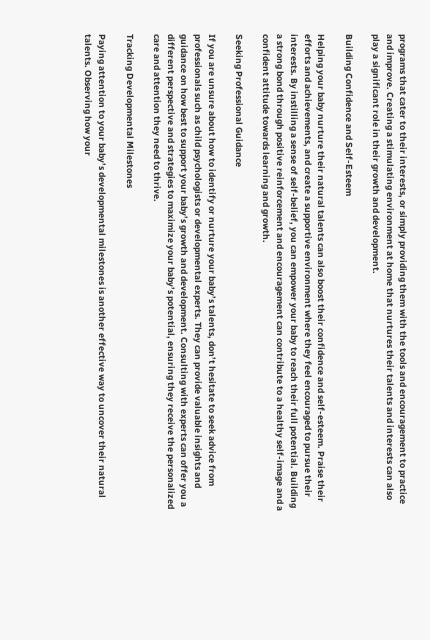programs that cater to their interests, or simply providing them with the tools and encouragement to practice and improve. Creating a stimulating environment at home that nurtures their talents and interests can also play a significant role in their growth and development.

Building Confidence and Self-Esteem

Helping your baby nurture their natural talents can also boost their confidence and self-esteem. Praise their efforts and achievements, and create a supportive environment where they feel encouraged to pursue their interests. By instilling a sense of self-belief, you can empower your baby to reach their full potential. Building a strong bond through positive reinforcement and encouragement can contribute to a healthy self-image and a confident attitude towards learning and growth.

Seeking Professional Guidance

If you are unsure about how to identify or nurture your baby’s talents, don’t hesitate to seek advice from professionals such as child psychologists or developmental experts. They can provide valuable insights and guidance on how best to support your baby’s growth and development. Consulting with experts can offer you a different perspective and strategies to maximize your baby’s potential, ensuring they receive the personalized care and attention they need to thrive.

Tracking Developmental Milestones

Paying attention to your baby’s developmental milestones is another effective way to uncover their natural talents. Observing how your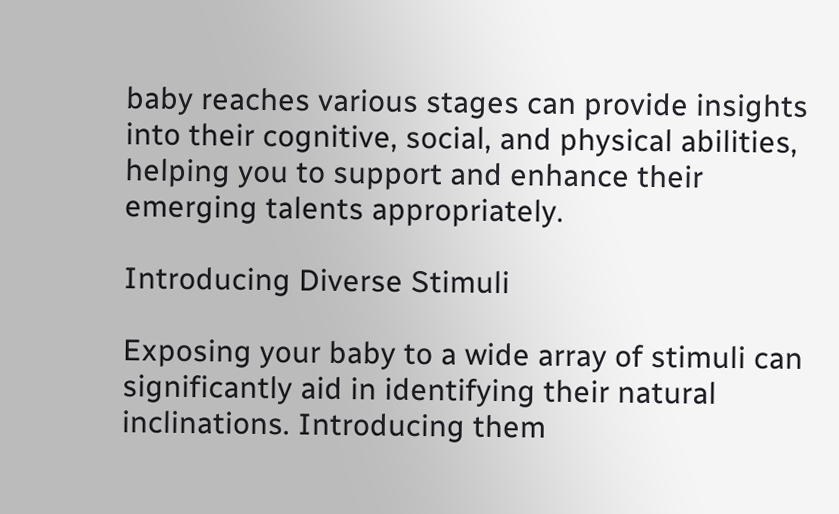baby reaches various stages can provide insights into their cognitive, social, and physical abilities, helping you to support and enhance their emerging talents appropriately.

Introducing Diverse Stimuli

Exposing your baby to a wide array of stimuli can significantly aid in identifying their natural inclinations. Introducing them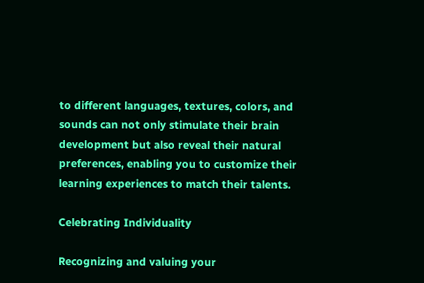to different languages, textures, colors, and sounds can not only stimulate their brain development but also reveal their natural preferences, enabling you to customize their learning experiences to match their talents.

Celebrating Individuality

Recognizing and valuing your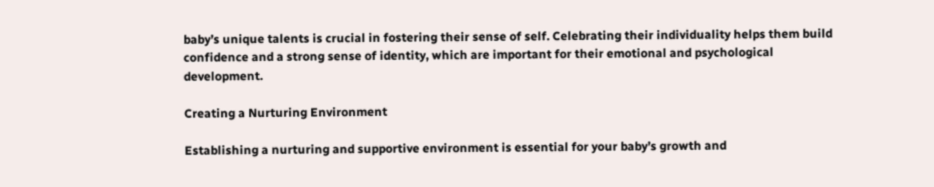baby’s unique talents is crucial in fostering their sense of self. Celebrating their individuality helps them build confidence and a strong sense of identity, which are important for their emotional and psychological development.

Creating a Nurturing Environment

Establishing a nurturing and supportive environment is essential for your baby’s growth and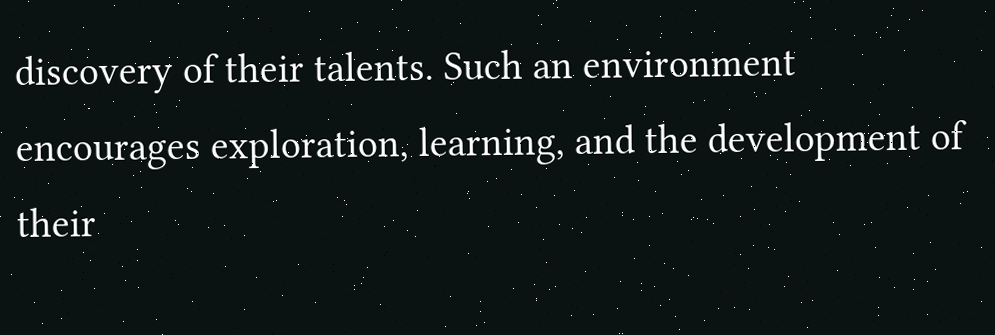discovery of their talents. Such an environment encourages exploration, learning, and the development of their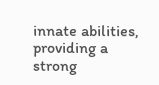innate abilities, providing a strong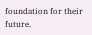foundation for their future.